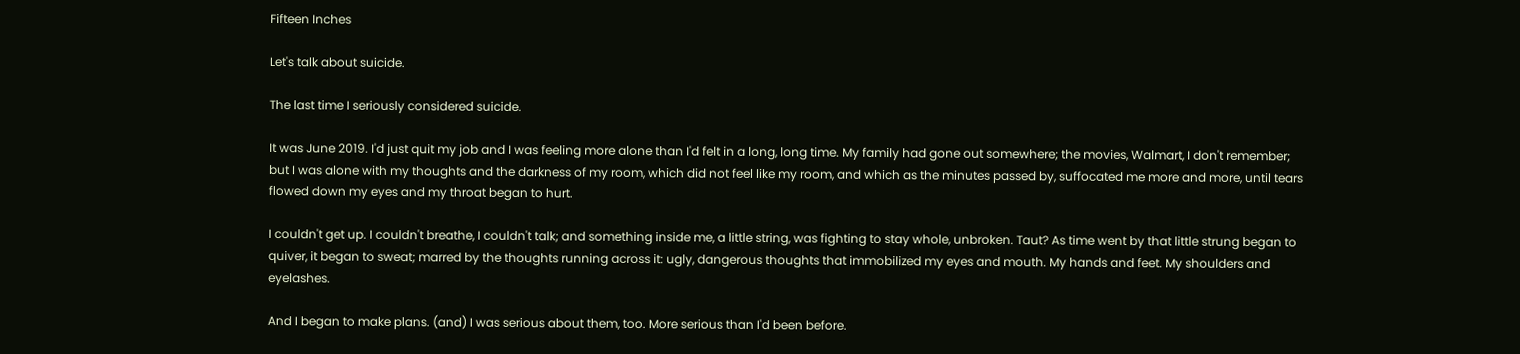Fifteen Inches

Let's talk about suicide.

The last time I seriously considered suicide.

It was June 2019. I'd just quit my job and I was feeling more alone than I'd felt in a long, long time. My family had gone out somewhere; the movies, Walmart, I don't remember; but I was alone with my thoughts and the darkness of my room, which did not feel like my room, and which as the minutes passed by, suffocated me more and more, until tears flowed down my eyes and my throat began to hurt.

I couldn't get up. I couldn't breathe, I couldn't talk; and something inside me, a little string, was fighting to stay whole, unbroken. Taut? As time went by that little strung began to quiver, it began to sweat; marred by the thoughts running across it: ugly, dangerous thoughts that immobilized my eyes and mouth. My hands and feet. My shoulders and eyelashes.

And I began to make plans. (and) I was serious about them, too. More serious than I'd been before.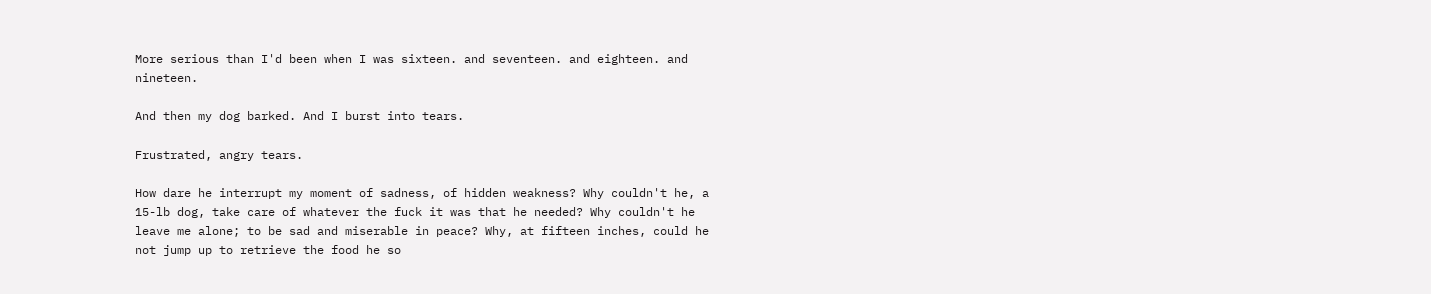More serious than I'd been when I was sixteen. and seventeen. and eighteen. and nineteen.

And then my dog barked. And I burst into tears.

Frustrated, angry tears.

How dare he interrupt my moment of sadness, of hidden weakness? Why couldn't he, a 15-lb dog, take care of whatever the fuck it was that he needed? Why couldn't he leave me alone; to be sad and miserable in peace? Why, at fifteen inches, could he not jump up to retrieve the food he so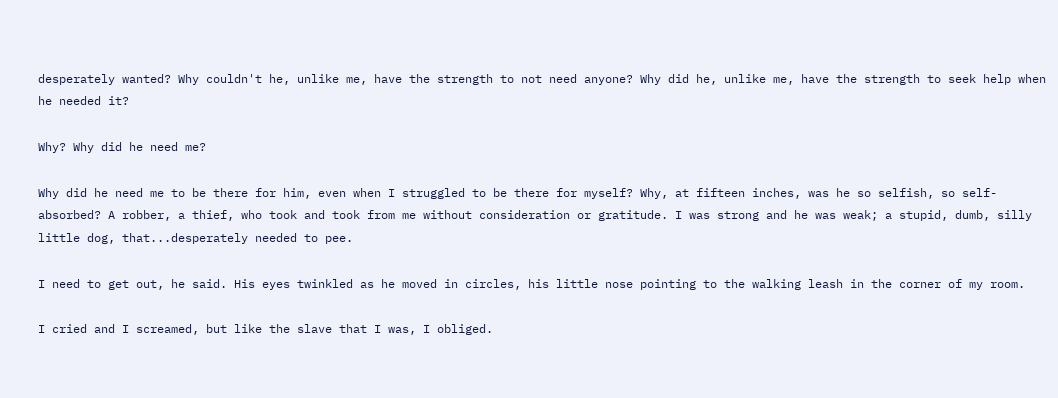desperately wanted? Why couldn't he, unlike me, have the strength to not need anyone? Why did he, unlike me, have the strength to seek help when he needed it?

Why? Why did he need me?

Why did he need me to be there for him, even when I struggled to be there for myself? Why, at fifteen inches, was he so selfish, so self-absorbed? A robber, a thief, who took and took from me without consideration or gratitude. I was strong and he was weak; a stupid, dumb, silly little dog, that...desperately needed to pee.

I need to get out, he said. His eyes twinkled as he moved in circles, his little nose pointing to the walking leash in the corner of my room.

I cried and I screamed, but like the slave that I was, I obliged.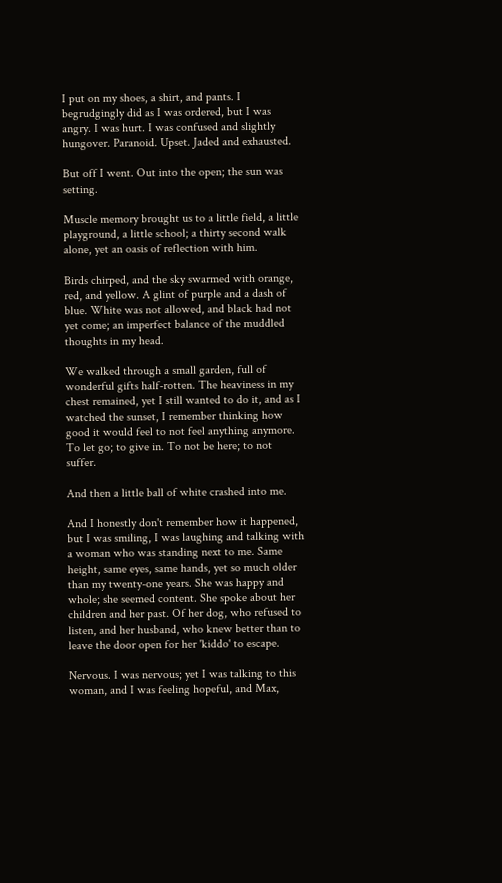I put on my shoes, a shirt, and pants. I begrudgingly did as I was ordered, but I was angry. I was hurt. I was confused and slightly hungover. Paranoid. Upset. Jaded and exhausted.

But off I went. Out into the open; the sun was setting.

Muscle memory brought us to a little field, a little playground, a little school; a thirty second walk alone, yet an oasis of reflection with him.

Birds chirped, and the sky swarmed with orange, red, and yellow. A glint of purple and a dash of blue. White was not allowed, and black had not yet come; an imperfect balance of the muddled thoughts in my head.

We walked through a small garden, full of wonderful gifts half-rotten. The heaviness in my chest remained, yet I still wanted to do it, and as I watched the sunset, I remember thinking how good it would feel to not feel anything anymore. To let go; to give in. To not be here; to not suffer.

And then a little ball of white crashed into me.

And I honestly don't remember how it happened, but I was smiling, I was laughing and talking with a woman who was standing next to me. Same height, same eyes, same hands, yet so much older than my twenty-one years. She was happy and whole; she seemed content. She spoke about her children and her past. Of her dog, who refused to listen, and her husband, who knew better than to leave the door open for her 'kiddo' to escape.

Nervous. I was nervous; yet I was talking to this woman, and I was feeling hopeful, and Max,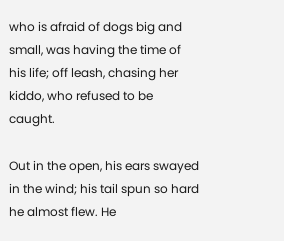who is afraid of dogs big and small, was having the time of his life; off leash, chasing her kiddo, who refused to be caught.

Out in the open, his ears swayed in the wind; his tail spun so hard he almost flew. He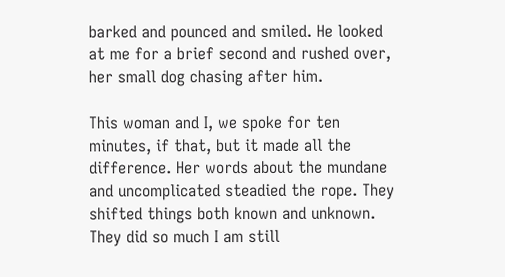barked and pounced and smiled. He looked at me for a brief second and rushed over, her small dog chasing after him.

This woman and I, we spoke for ten minutes, if that, but it made all the difference. Her words about the mundane and uncomplicated steadied the rope. They shifted things both known and unknown. They did so much I am still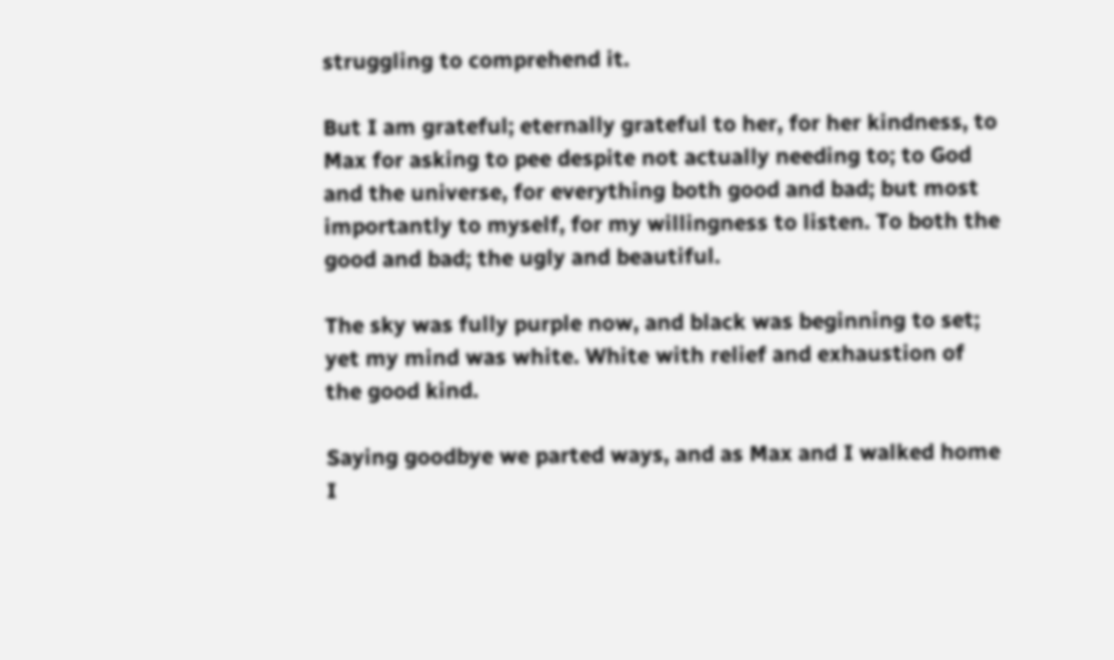struggling to comprehend it.

But I am grateful; eternally grateful to her, for her kindness, to Max for asking to pee despite not actually needing to; to God and the universe, for everything both good and bad; but most importantly to myself, for my willingness to listen. To both the good and bad; the ugly and beautiful.

The sky was fully purple now, and black was beginning to set; yet my mind was white. White with relief and exhaustion of the good kind.

Saying goodbye we parted ways, and as Max and I walked home I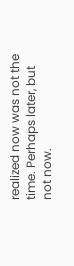realized now was not the time. Perhaps later, but not now.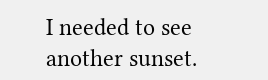I needed to see another sunset.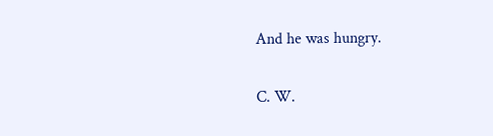And he was hungry.


C. W.